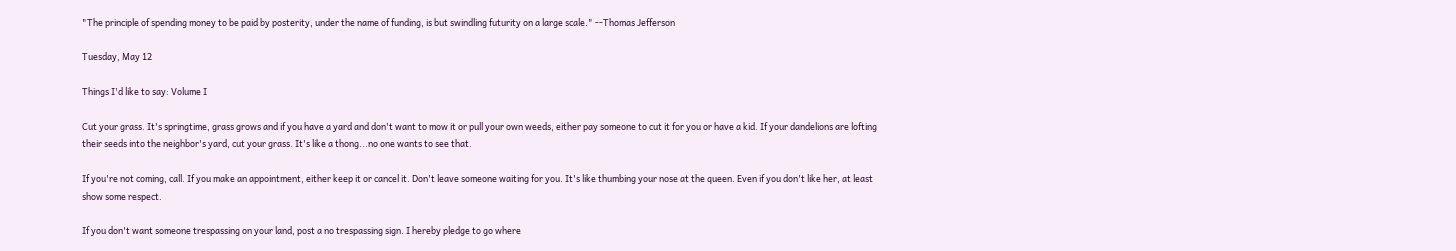"The principle of spending money to be paid by posterity, under the name of funding, is but swindling futurity on a large scale." --Thomas Jefferson

Tuesday, May 12

Things I'd like to say: Volume I

Cut your grass. It's springtime, grass grows and if you have a yard and don't want to mow it or pull your own weeds, either pay someone to cut it for you or have a kid. If your dandelions are lofting their seeds into the neighbor's yard, cut your grass. It's like a thong...no one wants to see that.

If you're not coming, call. If you make an appointment, either keep it or cancel it. Don't leave someone waiting for you. It's like thumbing your nose at the queen. Even if you don't like her, at least show some respect.

If you don't want someone trespassing on your land, post a no trespassing sign. I hereby pledge to go where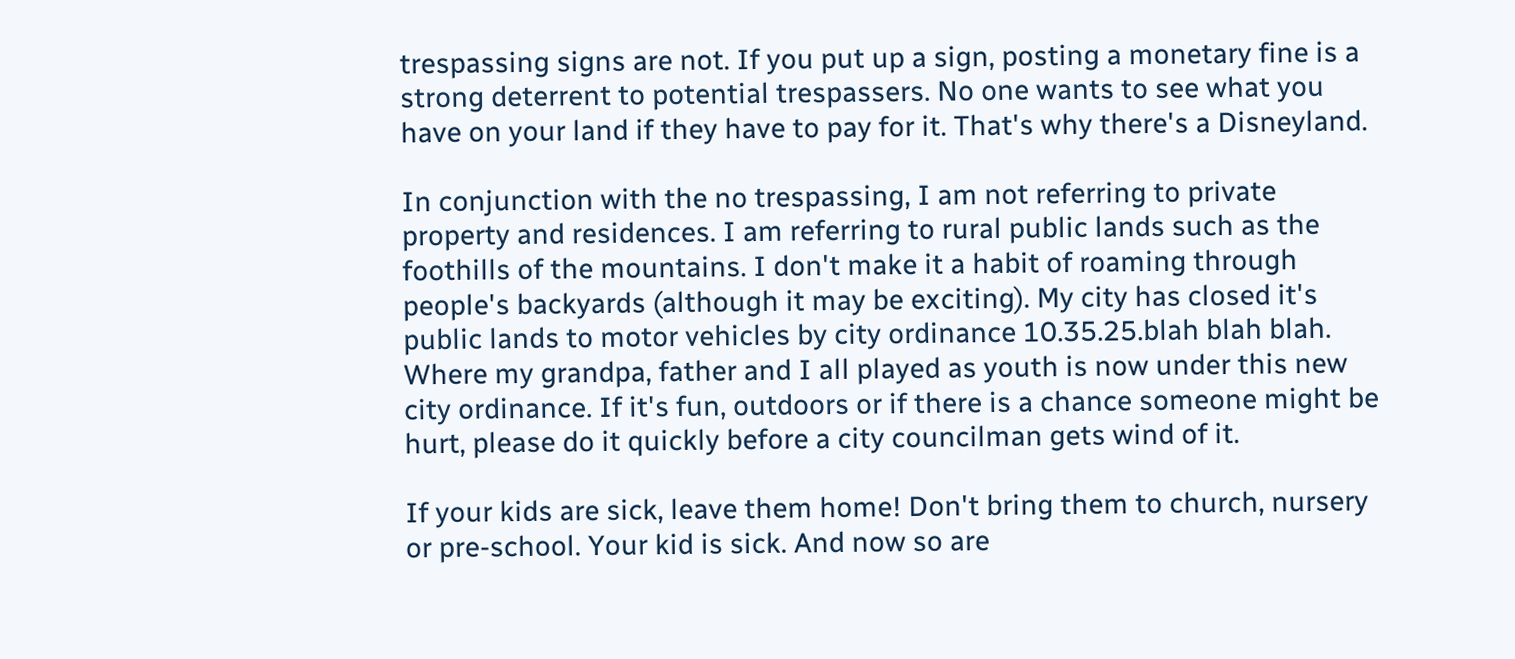trespassing signs are not. If you put up a sign, posting a monetary fine is a strong deterrent to potential trespassers. No one wants to see what you have on your land if they have to pay for it. That's why there's a Disneyland.

In conjunction with the no trespassing, I am not referring to private property and residences. I am referring to rural public lands such as the foothills of the mountains. I don't make it a habit of roaming through people's backyards (although it may be exciting). My city has closed it's public lands to motor vehicles by city ordinance 10.35.25.blah blah blah. Where my grandpa, father and I all played as youth is now under this new city ordinance. If it's fun, outdoors or if there is a chance someone might be hurt, please do it quickly before a city councilman gets wind of it.

If your kids are sick, leave them home! Don't bring them to church, nursery or pre-school. Your kid is sick. And now so are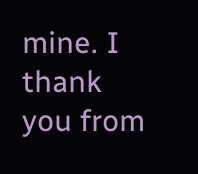mine. I thank you from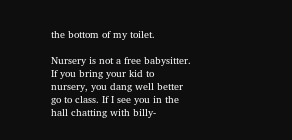the bottom of my toilet.

Nursery is not a free babysitter. If you bring your kid to nursery, you dang well better go to class. If I see you in the hall chatting with billy-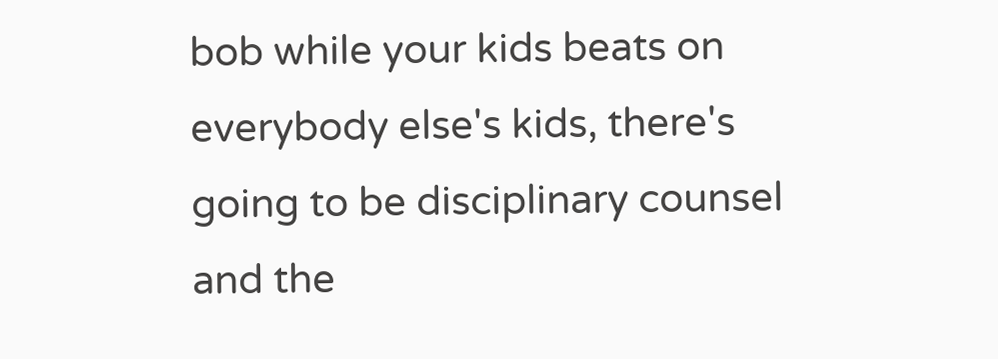bob while your kids beats on everybody else's kids, there's going to be disciplinary counsel and the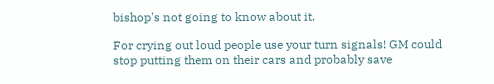bishop's not going to know about it.

For crying out loud people use your turn signals! GM could stop putting them on their cars and probably save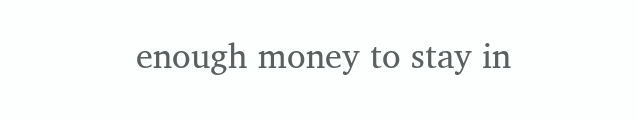enough money to stay in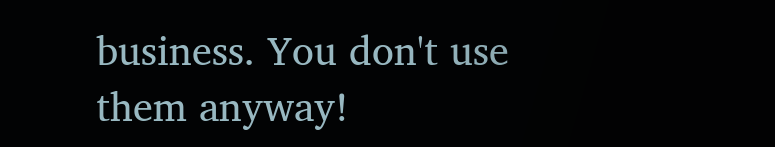business. You don't use them anyway!